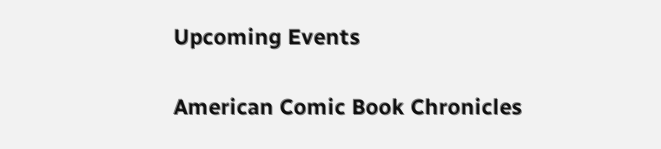Upcoming Events

American Comic Book Chronicles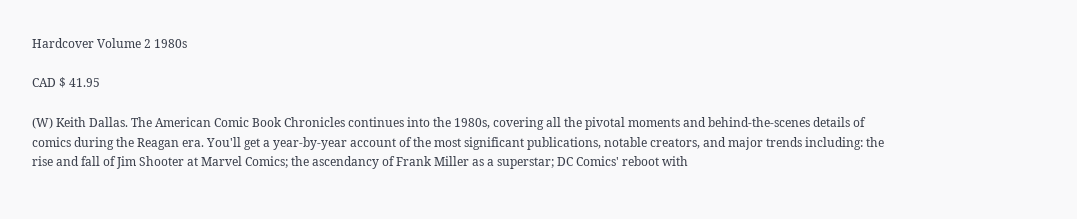Hardcover Volume 2 1980s

CAD $ 41.95

(W) Keith Dallas. The American Comic Book Chronicles continues into the 1980s, covering all the pivotal moments and behind-the-scenes details of comics during the Reagan era. You'll get a year-by-year account of the most significant publications, notable creators, and major trends including: the rise and fall of Jim Shooter at Marvel Comics; the ascendancy of Frank Miller as a superstar; DC Comics' reboot with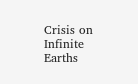Crisis on Infinite Earths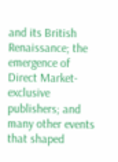and its British Renaissance; the emergence of Direct Market-exclusive publishers; and many other events that shaped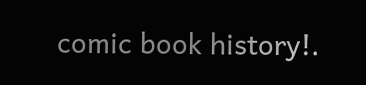comic book history!.